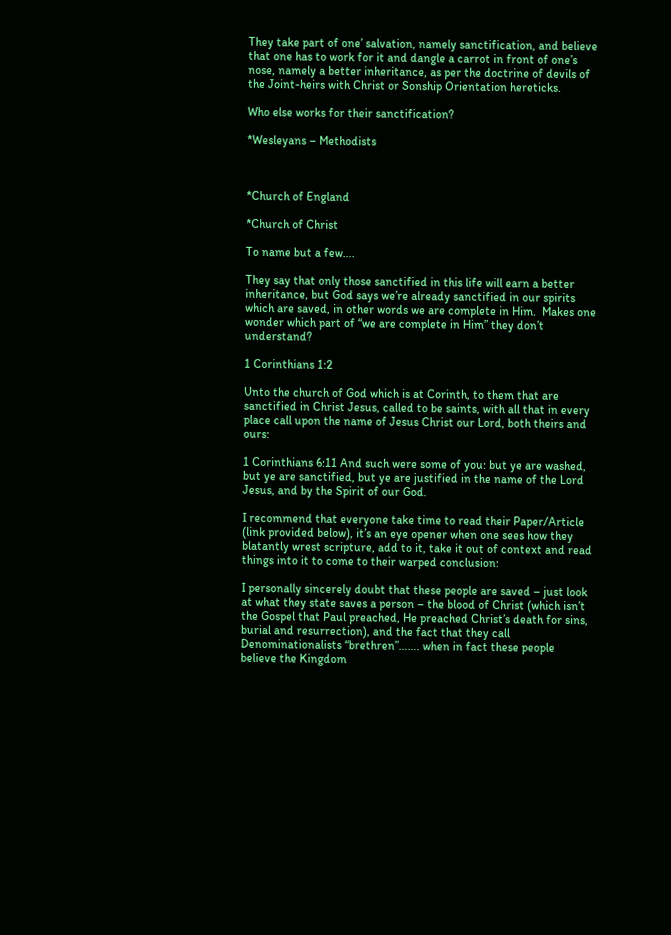They take part of one’ salvation, namely sanctification, and believe that one has to work for it and dangle a carrot in front of one’s nose, namely a better inheritance, as per the doctrine of devils of the Joint-heirs with Christ or Sonship Orientation hereticks.

Who else works for their sanctification?

*Wesleyans – Methodists



*Church of England

*Church of Christ

To name but a few….

They say that only those sanctified in this life will earn a better inheritance, but God says we’re already sanctified in our spirits which are saved, in other words we are complete in Him.  Makes one wonder which part of “we are complete in Him” they don’t understand?

1 Corinthians 1:2

Unto the church of God which is at Corinth, to them that are sanctified in Christ Jesus, called to be saints, with all that in every place call upon the name of Jesus Christ our Lord, both theirs and ours:

1 Corinthians 6:11 And such were some of you: but ye are washed, but ye are sanctified, but ye are justified in the name of the Lord Jesus, and by the Spirit of our God.

I recommend that everyone take time to read their Paper/Article (link provided below), it’s an eye opener when one sees how they blatantly wrest scripture, add to it, take it out of context and read things into it to come to their warped conclusion:

I personally sincerely doubt that these people are saved – just look at what they state saves a person – the blood of Christ (which isn’t the Gospel that Paul preached, He preached Christ’s death for sins, burial and resurrection), and the fact that they call Denominationalists “brethren”……. when in fact these people believe the Kingdom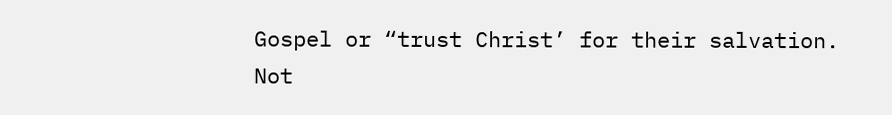Gospel or “trust Christ’ for their salvation.  Not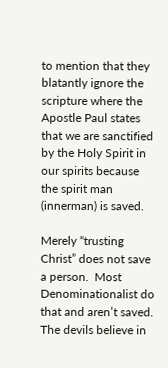to mention that they blatantly ignore the scripture where the Apostle Paul states that we are sanctified by the Holy Spirit in our spirits because the spirit man (innerman) is saved.

Merely “trusting Christ” does not save a person.  Most Denominationalist do that and aren’t saved.  The devils believe in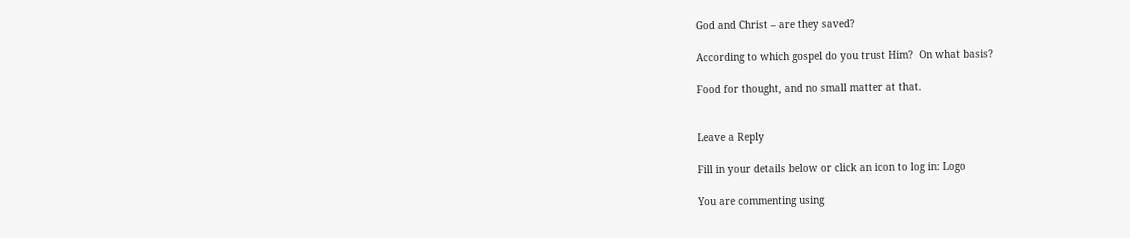God and Christ – are they saved?

According to which gospel do you trust Him?  On what basis?

Food for thought, and no small matter at that.


Leave a Reply

Fill in your details below or click an icon to log in: Logo

You are commenting using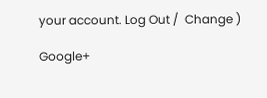your account. Log Out /  Change )

Google+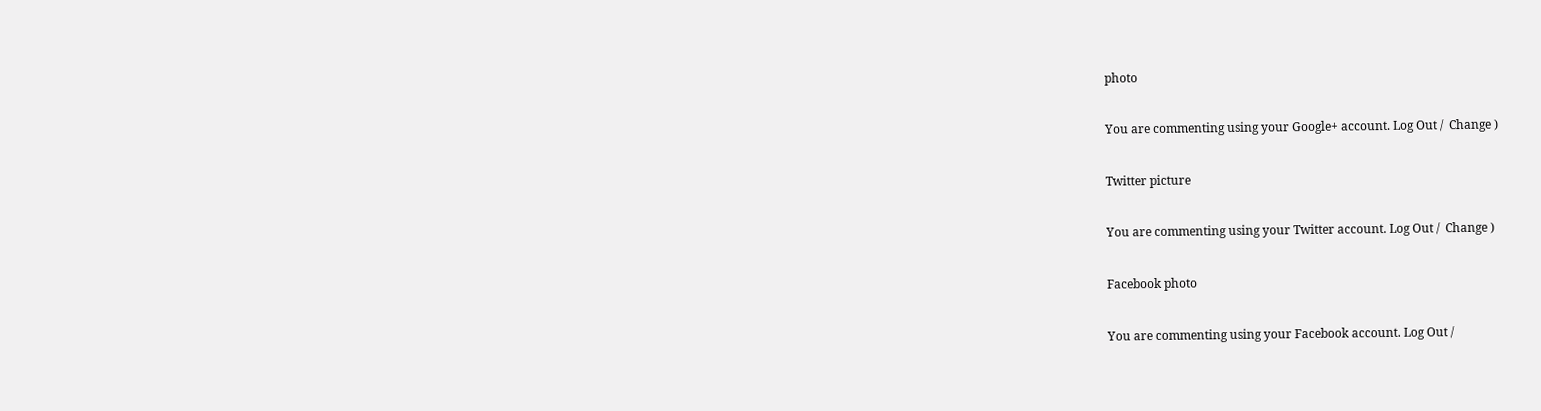photo

You are commenting using your Google+ account. Log Out /  Change )

Twitter picture

You are commenting using your Twitter account. Log Out /  Change )

Facebook photo

You are commenting using your Facebook account. Log Out /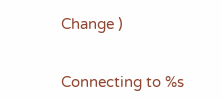Change )


Connecting to %s